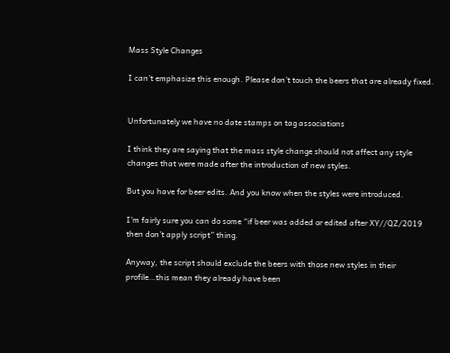Mass Style Changes

I can’t emphasize this enough. Please don’t touch the beers that are already fixed.


Unfortunately we have no date stamps on tag associations

I think they are saying that the mass style change should not affect any style changes that were made after the introduction of new styles.

But you have for beer edits. And you know when the styles were introduced.

I’m fairly sure you can do some “if beer was added or edited after XY//QZ/2019 then don’t apply script” thing.

Anyway, the script should exclude the beers with those new styles in their profile…this mean they already have been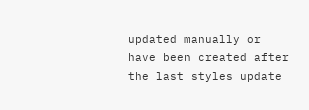updated manually or have been created after the last styles update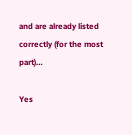and are already listed correctly (for the most part)…

Yes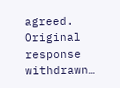agreed. Original response withdrawn…